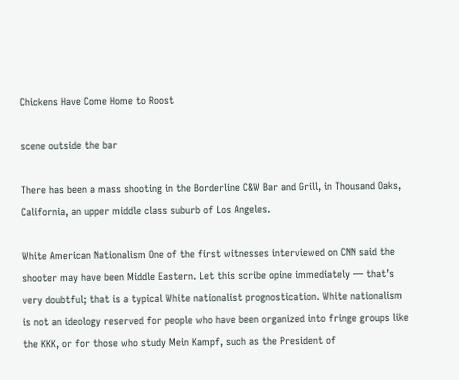Chickens Have Come Home to Roost

scene outside the bar

There has been a mass shooting in the Borderline C&W Bar and Grill, in Thousand Oaks, California, an upper middle class suburb of Los Angeles.

White American Nationalism One of the first witnesses interviewed on CNN said the shooter may have been Middle Eastern. Let this scribe opine immediately — that’s very doubtful; that is a typical White nationalist prognostication. White nationalism is not an ideology reserved for people who have been organized into fringe groups like the KKK, or for those who study Mein Kampf, such as the President of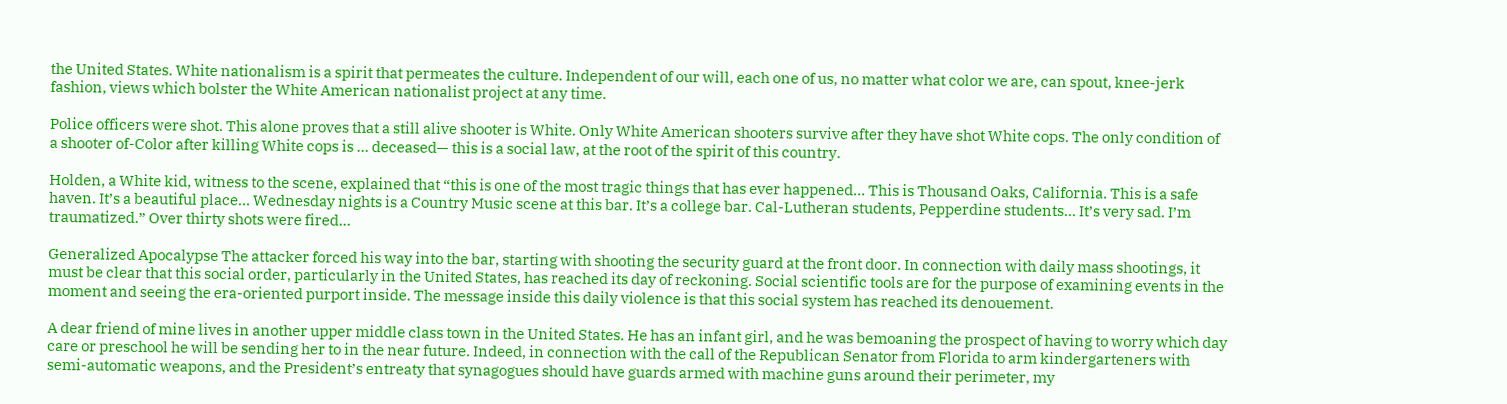the United States. White nationalism is a spirit that permeates the culture. Independent of our will, each one of us, no matter what color we are, can spout, knee-jerk fashion, views which bolster the White American nationalist project at any time.

Police officers were shot. This alone proves that a still alive shooter is White. Only White American shooters survive after they have shot White cops. The only condition of a shooter of-Color after killing White cops is … deceased— this is a social law, at the root of the spirit of this country.

Holden, a White kid, witness to the scene, explained that “this is one of the most tragic things that has ever happened… This is Thousand Oaks, California. This is a safe haven. It’s a beautiful place… Wednesday nights is a Country Music scene at this bar. It’s a college bar. Cal-Lutheran students, Pepperdine students… It’s very sad. I’m traumatized.” Over thirty shots were fired…

Generalized Apocalypse The attacker forced his way into the bar, starting with shooting the security guard at the front door. In connection with daily mass shootings, it must be clear that this social order, particularly in the United States, has reached its day of reckoning. Social scientific tools are for the purpose of examining events in the moment and seeing the era-oriented purport inside. The message inside this daily violence is that this social system has reached its denouement.

A dear friend of mine lives in another upper middle class town in the United States. He has an infant girl, and he was bemoaning the prospect of having to worry which day care or preschool he will be sending her to in the near future. Indeed, in connection with the call of the Republican Senator from Florida to arm kindergarteners with semi-automatic weapons, and the President’s entreaty that synagogues should have guards armed with machine guns around their perimeter, my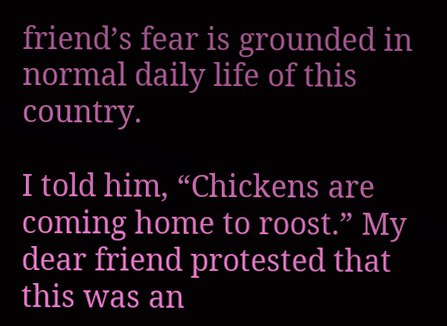friend’s fear is grounded in normal daily life of this country.

I told him, “Chickens are coming home to roost.” My dear friend protested that this was an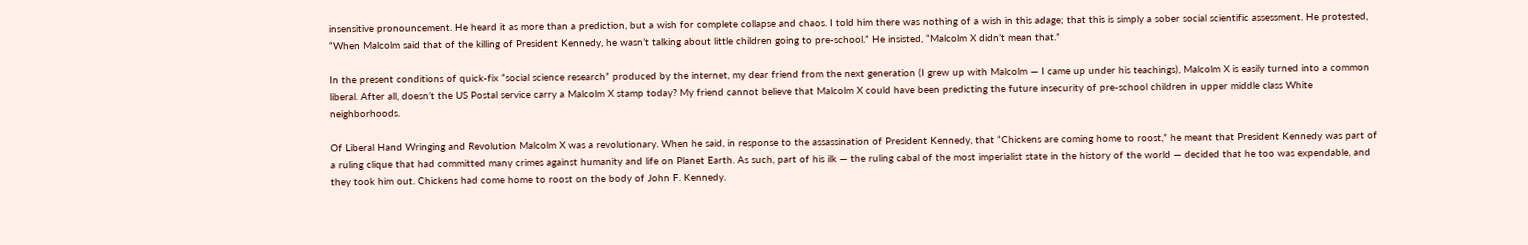insensitive pronouncement. He heard it as more than a prediction, but a wish for complete collapse and chaos. I told him there was nothing of a wish in this adage; that this is simply a sober social scientific assessment. He protested, “When Malcolm said that of the killing of President Kennedy, he wasn’t talking about little children going to pre-school.” He insisted, “Malcolm X didn’t mean that.”

In the present conditions of quick-fix “social science research” produced by the internet, my dear friend from the next generation (I grew up with Malcolm — I came up under his teachings), Malcolm X is easily turned into a common liberal. After all, doesn’t the US Postal service carry a Malcolm X stamp today? My friend cannot believe that Malcolm X could have been predicting the future insecurity of pre-school children in upper middle class White neighborhoods.

Of Liberal Hand Wringing and Revolution Malcolm X was a revolutionary. When he said, in response to the assassination of President Kennedy, that “Chickens are coming home to roost,” he meant that President Kennedy was part of a ruling clique that had committed many crimes against humanity and life on Planet Earth. As such, part of his ilk — the ruling cabal of the most imperialist state in the history of the world — decided that he too was expendable, and they took him out. Chickens had come home to roost on the body of John F. Kennedy.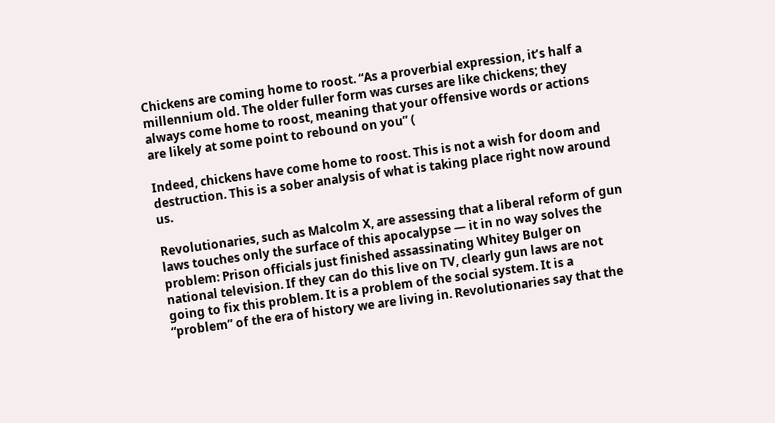Chickens are coming home to roost. “As a proverbial expression, it’s half a millennium old. The older fuller form was curses are like chickens; they always come home to roost, meaning that your offensive words or actions are likely at some point to rebound on you” (

Indeed, chickens have come home to roost. This is not a wish for doom and destruction. This is a sober analysis of what is taking place right now around us.

Revolutionaries, such as Malcolm X, are assessing that a liberal reform of gun laws touches only the surface of this apocalypse — it in no way solves the problem: Prison officials just finished assassinating Whitey Bulger on national television. If they can do this live on TV, clearly gun laws are not going to fix this problem. It is a problem of the social system. It is a “problem” of the era of history we are living in. Revolutionaries say that the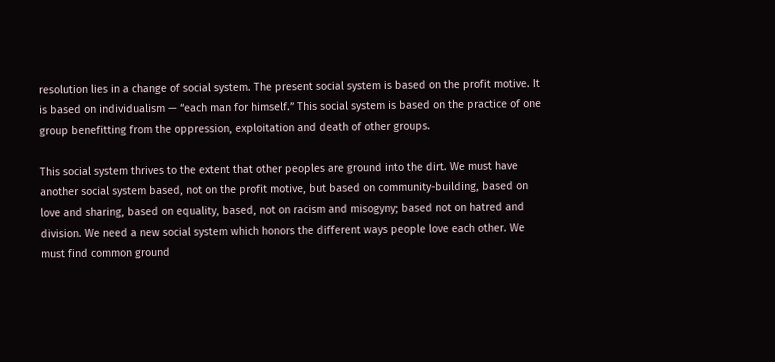resolution lies in a change of social system. The present social system is based on the profit motive. It is based on individualism — “each man for himself.” This social system is based on the practice of one group benefitting from the oppression, exploitation and death of other groups.

This social system thrives to the extent that other peoples are ground into the dirt. We must have another social system based, not on the profit motive, but based on community-building, based on love and sharing, based on equality, based, not on racism and misogyny; based not on hatred and division. We need a new social system which honors the different ways people love each other. We must find common ground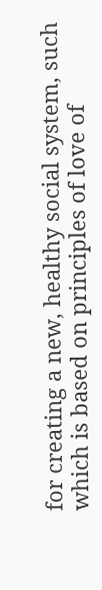for creating a new, healthy social system, such which is based on principles of love of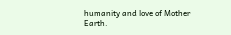humanity and love of Mother Earth.